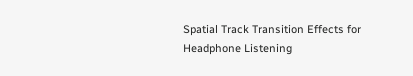Spatial Track Transition Effects for Headphone Listening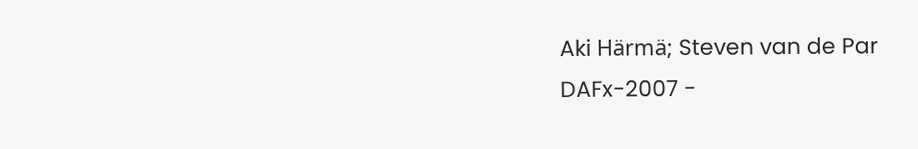Aki Härmä; Steven van de Par
DAFx-2007 -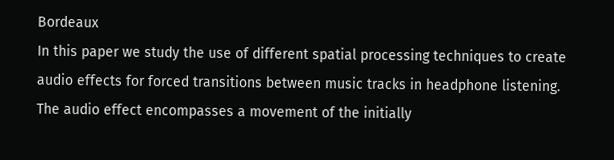Bordeaux
In this paper we study the use of different spatial processing techniques to create audio effects for forced transitions between music tracks in headphone listening. The audio effect encompasses a movement of the initially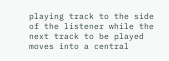playing track to the side of the listener while the next track to be played moves into a central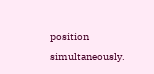position simultaneously.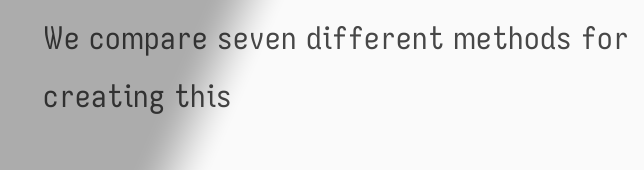We compare seven different methods for creating this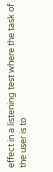effect in a listening test where the task of the user is to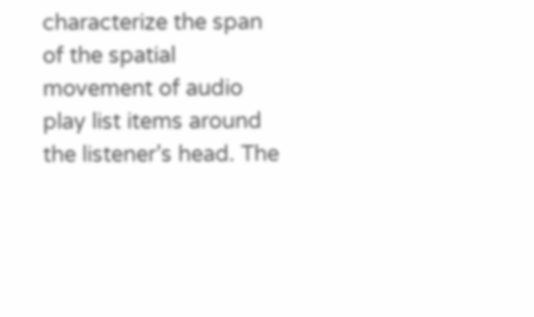characterize the span of the spatial movement of audio play list items around the listener’s head. The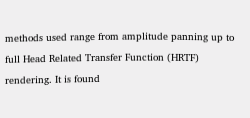methods used range from amplitude panning up to full Head Related Transfer Function (HRTF) rendering. It is found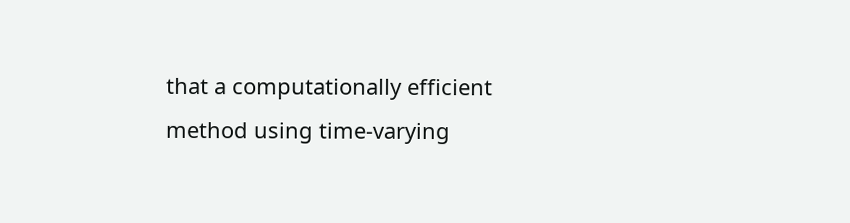that a computationally efficient method using time-varying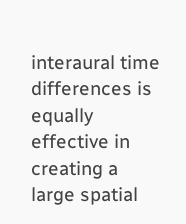interaural time differences is equally effective in creating a large spatial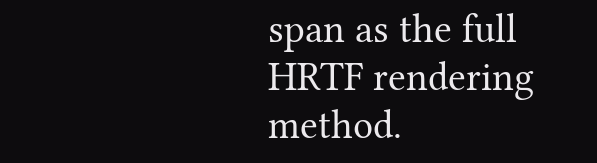span as the full HRTF rendering method.